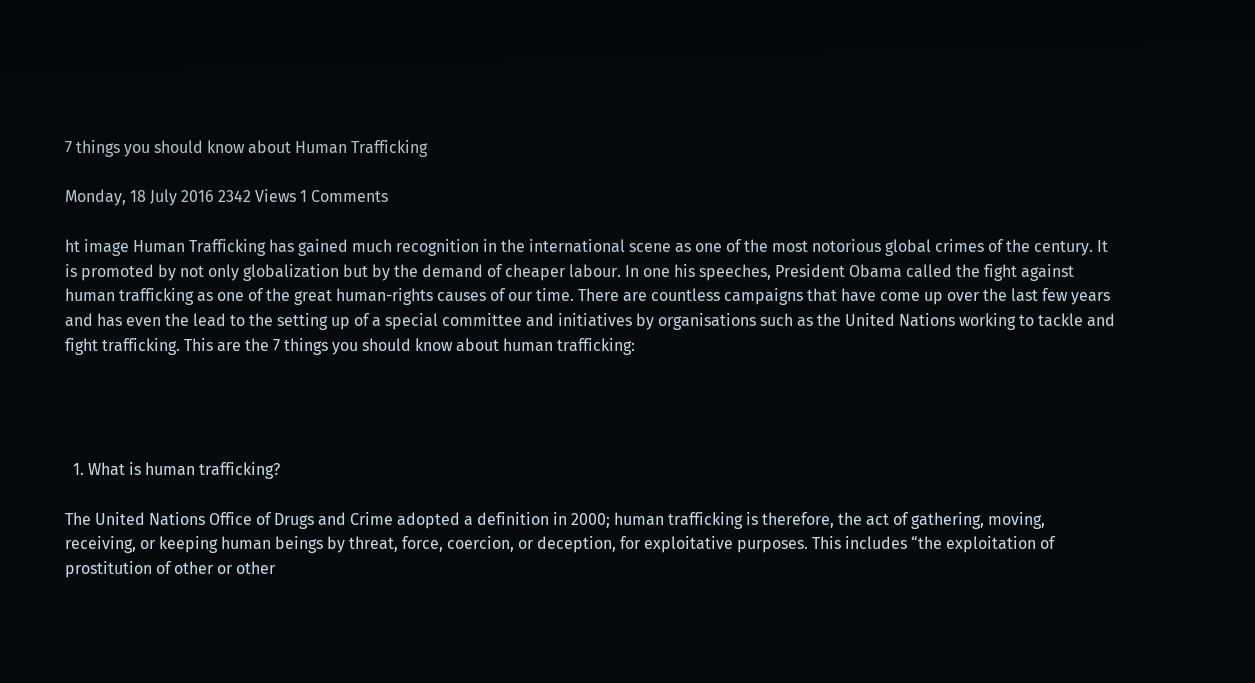7 things you should know about Human Trafficking

Monday, 18 July 2016 2342 Views 1 Comments

ht image Human Trafficking has gained much recognition in the international scene as one of the most notorious global crimes of the century. It is promoted by not only globalization but by the demand of cheaper labour. In one his speeches, President Obama called the fight against human trafficking as one of the great human-rights causes of our time. There are countless campaigns that have come up over the last few years and has even the lead to the setting up of a special committee and initiatives by organisations such as the United Nations working to tackle and fight trafficking. This are the 7 things you should know about human trafficking:




  1. What is human trafficking?

The United Nations Office of Drugs and Crime adopted a definition in 2000; human trafficking is therefore, the act of gathering, moving, receiving, or keeping human beings by threat, force, coercion, or deception, for exploitative purposes. This includes “the exploitation of prostitution of other or other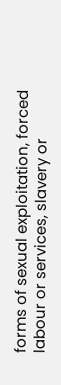forms of sexual exploitation, forced labour or services, slavery or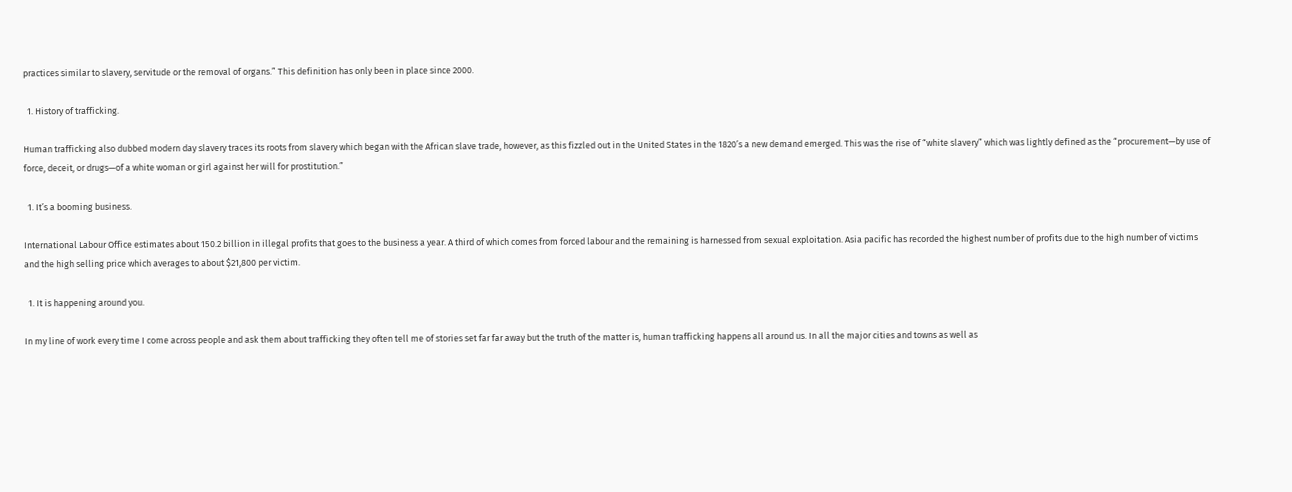practices similar to slavery, servitude or the removal of organs.” This definition has only been in place since 2000.

  1. History of trafficking.

Human trafficking also dubbed modern day slavery traces its roots from slavery which began with the African slave trade, however, as this fizzled out in the United States in the 1820’s a new demand emerged. This was the rise of “white slavery” which was lightly defined as the “procurement—by use of force, deceit, or drugs—of a white woman or girl against her will for prostitution.”

  1. It’s a booming business.

International Labour Office estimates about 150.2 billion in illegal profits that goes to the business a year. A third of which comes from forced labour and the remaining is harnessed from sexual exploitation. Asia pacific has recorded the highest number of profits due to the high number of victims and the high selling price which averages to about $21,800 per victim.

  1. It is happening around you.

In my line of work every time I come across people and ask them about trafficking they often tell me of stories set far far away but the truth of the matter is, human trafficking happens all around us. In all the major cities and towns as well as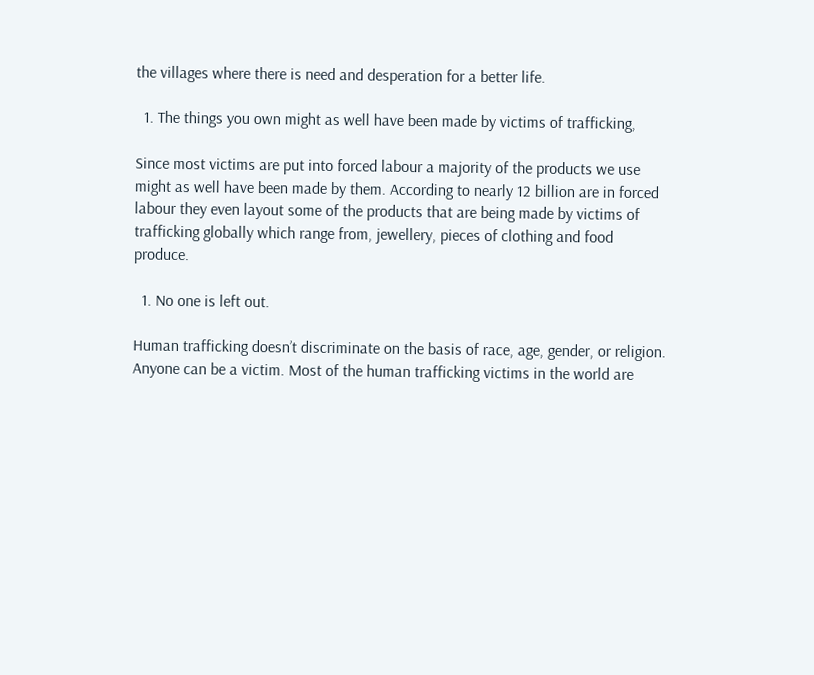the villages where there is need and desperation for a better life.

  1. The things you own might as well have been made by victims of trafficking,

Since most victims are put into forced labour a majority of the products we use might as well have been made by them. According to nearly 12 billion are in forced labour they even layout some of the products that are being made by victims of trafficking globally which range from, jewellery, pieces of clothing and food produce.

  1. No one is left out.

Human trafficking doesn’t discriminate on the basis of race, age, gender, or religion. Anyone can be a victim. Most of the human trafficking victims in the world are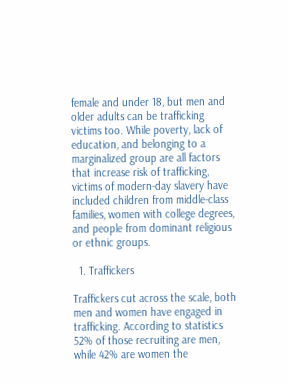female and under 18, but men and older adults can be trafficking victims too. While poverty, lack of education, and belonging to a marginalized group are all factors that increase risk of trafficking, victims of modern-day slavery have included children from middle-class families, women with college degrees, and people from dominant religious or ethnic groups.

  1. Traffickers

Traffickers cut across the scale, both men and women have engaged in trafficking. According to statistics 52% of those recruiting are men, while 42% are women the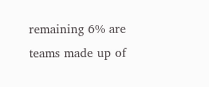remaining 6% are teams made up of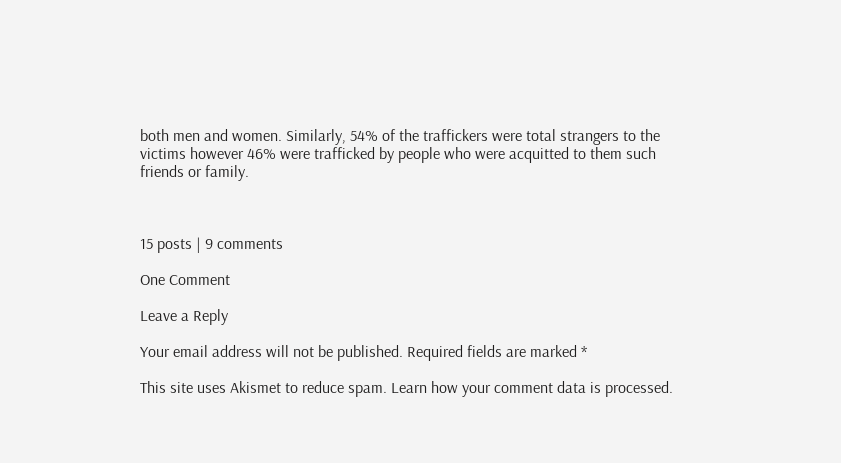both men and women. Similarly, 54% of the traffickers were total strangers to the victims however 46% were trafficked by people who were acquitted to them such friends or family.



15 posts | 9 comments

One Comment

Leave a Reply

Your email address will not be published. Required fields are marked *

This site uses Akismet to reduce spam. Learn how your comment data is processed.